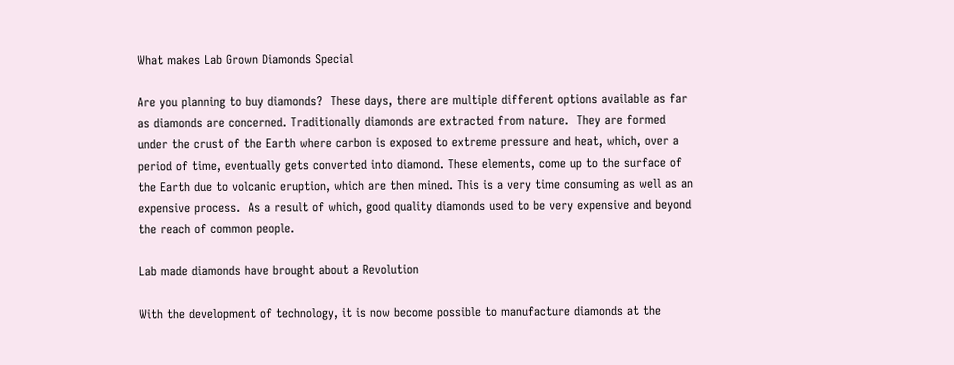What makes Lab Grown Diamonds Special

Are you planning to buy diamonds?  These days, there are multiple different options available as far as diamonds are concerned. Traditionally diamonds are extracted from nature.  They are formed under the crust of the Earth where carbon is exposed to extreme pressure and heat, which, over a period of time, eventually gets converted into diamond. These elements, come up to the surface of the Earth due to volcanic eruption, which are then mined. This is a very time consuming as well as an expensive process.  As a result of which, good quality diamonds used to be very expensive and beyond the reach of common people.

Lab made diamonds have brought about a Revolution

With the development of technology, it is now become possible to manufacture diamonds at the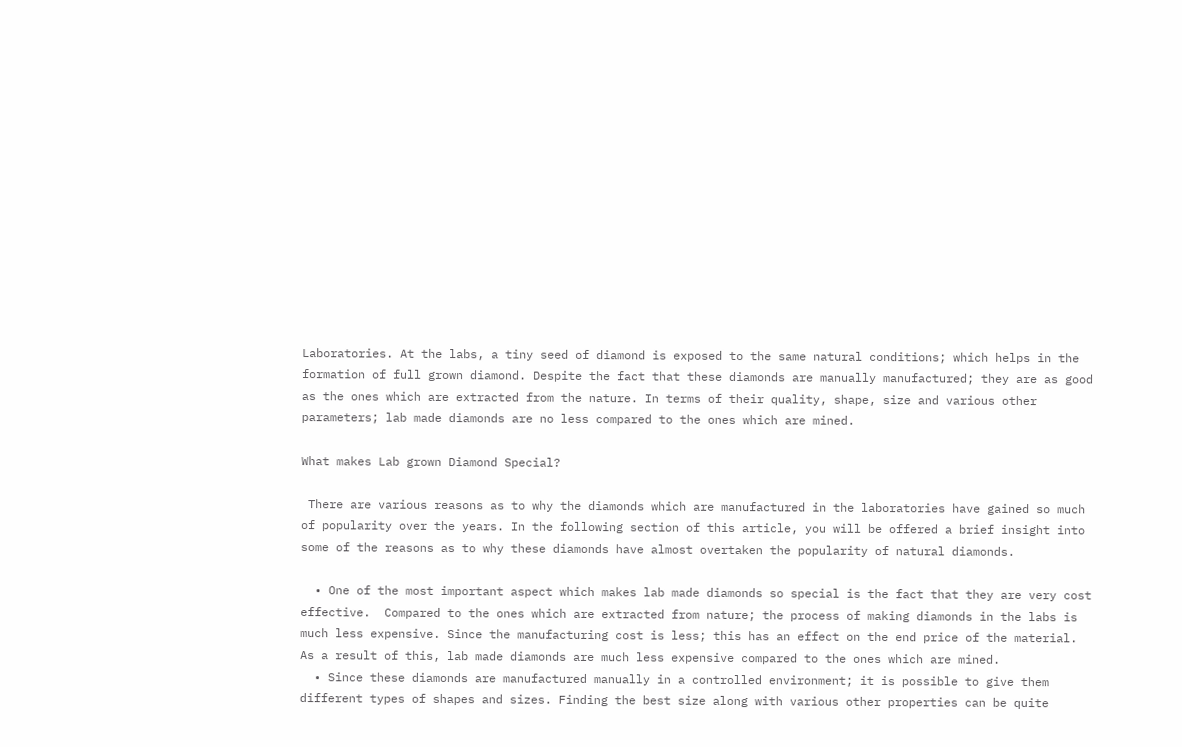Laboratories. At the labs, a tiny seed of diamond is exposed to the same natural conditions; which helps in the formation of full grown diamond. Despite the fact that these diamonds are manually manufactured; they are as good as the ones which are extracted from the nature. In terms of their quality, shape, size and various other parameters; lab made diamonds are no less compared to the ones which are mined.

What makes Lab grown Diamond Special?

 There are various reasons as to why the diamonds which are manufactured in the laboratories have gained so much of popularity over the years. In the following section of this article, you will be offered a brief insight into some of the reasons as to why these diamonds have almost overtaken the popularity of natural diamonds.

  • One of the most important aspect which makes lab made diamonds so special is the fact that they are very cost effective.  Compared to the ones which are extracted from nature; the process of making diamonds in the labs is much less expensive. Since the manufacturing cost is less; this has an effect on the end price of the material. As a result of this, lab made diamonds are much less expensive compared to the ones which are mined.
  • Since these diamonds are manufactured manually in a controlled environment; it is possible to give them different types of shapes and sizes. Finding the best size along with various other properties can be quite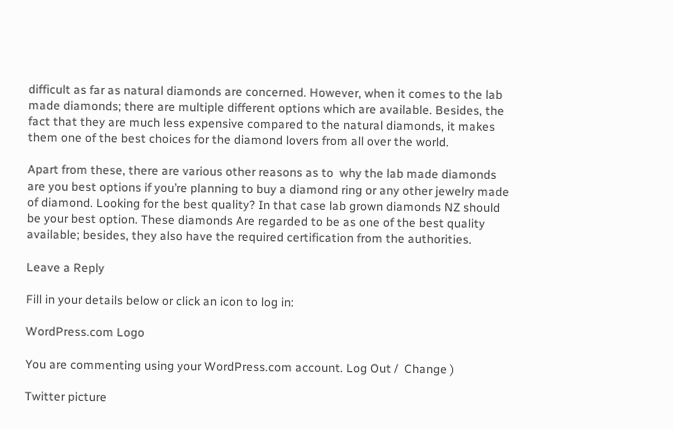difficult as far as natural diamonds are concerned. However, when it comes to the lab made diamonds; there are multiple different options which are available. Besides, the fact that they are much less expensive compared to the natural diamonds, it makes them one of the best choices for the diamond lovers from all over the world.

Apart from these, there are various other reasons as to  why the lab made diamonds are you best options if you’re planning to buy a diamond ring or any other jewelry made of diamond. Looking for the best quality? In that case lab grown diamonds NZ should be your best option. These diamonds Are regarded to be as one of the best quality available; besides, they also have the required certification from the authorities.

Leave a Reply

Fill in your details below or click an icon to log in:

WordPress.com Logo

You are commenting using your WordPress.com account. Log Out /  Change )

Twitter picture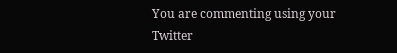You are commenting using your Twitter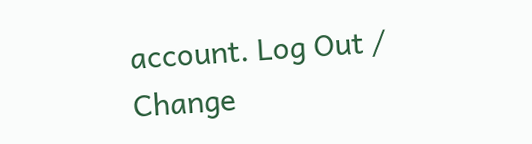account. Log Out /  Change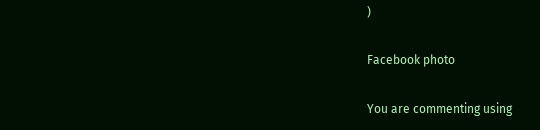)

Facebook photo

You are commenting using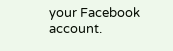your Facebook account.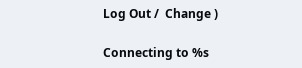Log Out /  Change )

Connecting to %s